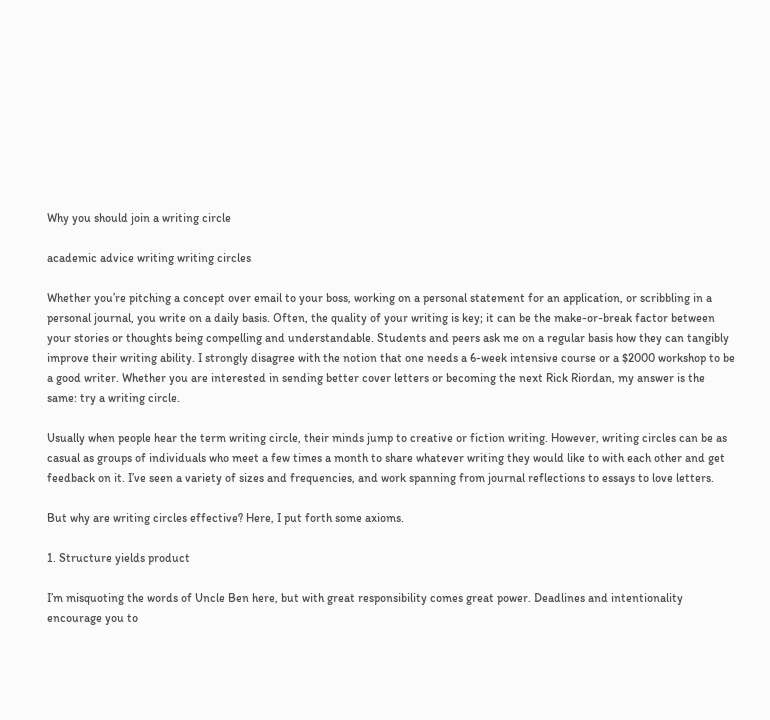Why you should join a writing circle

academic advice writing writing circles

Whether you’re pitching a concept over email to your boss, working on a personal statement for an application, or scribbling in a personal journal, you write on a daily basis. Often, the quality of your writing is key; it can be the make-or-break factor between your stories or thoughts being compelling and understandable. Students and peers ask me on a regular basis how they can tangibly improve their writing ability. I strongly disagree with the notion that one needs a 6-week intensive course or a $2000 workshop to be a good writer. Whether you are interested in sending better cover letters or becoming the next Rick Riordan, my answer is the same: try a writing circle.

Usually when people hear the term writing circle, their minds jump to creative or fiction writing. However, writing circles can be as casual as groups of individuals who meet a few times a month to share whatever writing they would like to with each other and get feedback on it. I’ve seen a variety of sizes and frequencies, and work spanning from journal reflections to essays to love letters.

But why are writing circles effective? Here, I put forth some axioms.

1. Structure yields product

I’m misquoting the words of Uncle Ben here, but with great responsibility comes great power. Deadlines and intentionality encourage you to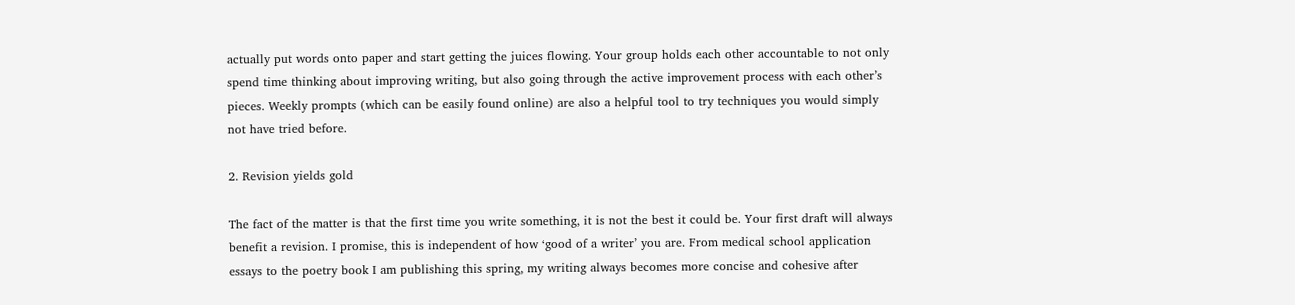actually put words onto paper and start getting the juices flowing. Your group holds each other accountable to not only spend time thinking about improving writing, but also going through the active improvement process with each other’s pieces. Weekly prompts (which can be easily found online) are also a helpful tool to try techniques you would simply not have tried before.

2. Revision yields gold

The fact of the matter is that the first time you write something, it is not the best it could be. Your first draft will always benefit a revision. I promise, this is independent of how ‘good of a writer’ you are. From medical school application essays to the poetry book I am publishing this spring, my writing always becomes more concise and cohesive after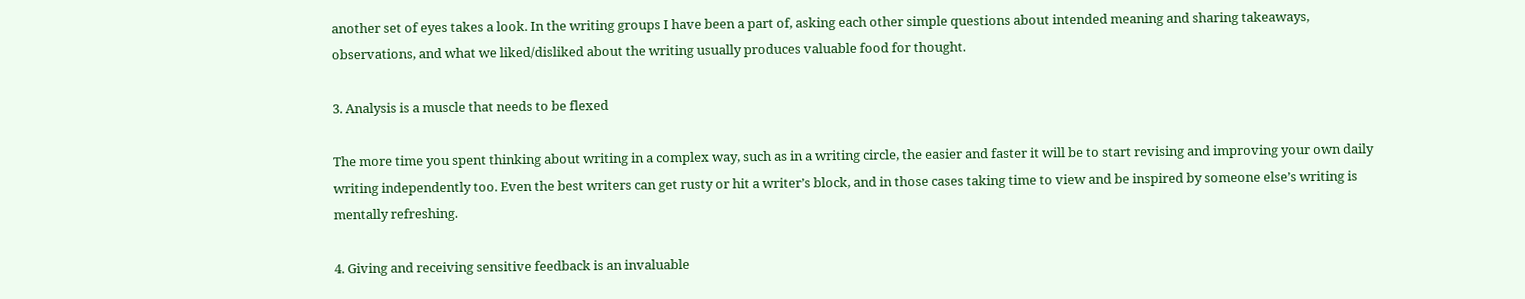another set of eyes takes a look. In the writing groups I have been a part of, asking each other simple questions about intended meaning and sharing takeaways, observations, and what we liked/disliked about the writing usually produces valuable food for thought.

3. Analysis is a muscle that needs to be flexed

The more time you spent thinking about writing in a complex way, such as in a writing circle, the easier and faster it will be to start revising and improving your own daily writing independently too. Even the best writers can get rusty or hit a writer’s block, and in those cases taking time to view and be inspired by someone else’s writing is mentally refreshing.

4. Giving and receiving sensitive feedback is an invaluable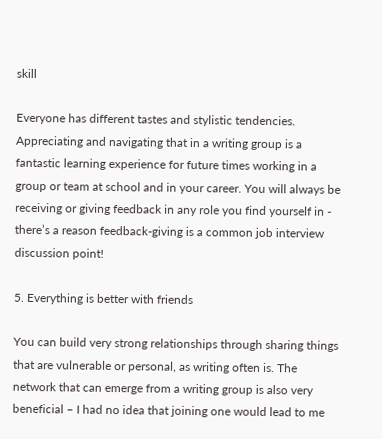skill

Everyone has different tastes and stylistic tendencies. Appreciating and navigating that in a writing group is a fantastic learning experience for future times working in a group or team at school and in your career. You will always be receiving or giving feedback in any role you find yourself in - there’s a reason feedback-giving is a common job interview discussion point!

5. Everything is better with friends

You can build very strong relationships through sharing things that are vulnerable or personal, as writing often is. The network that can emerge from a writing group is also very beneficial – I had no idea that joining one would lead to me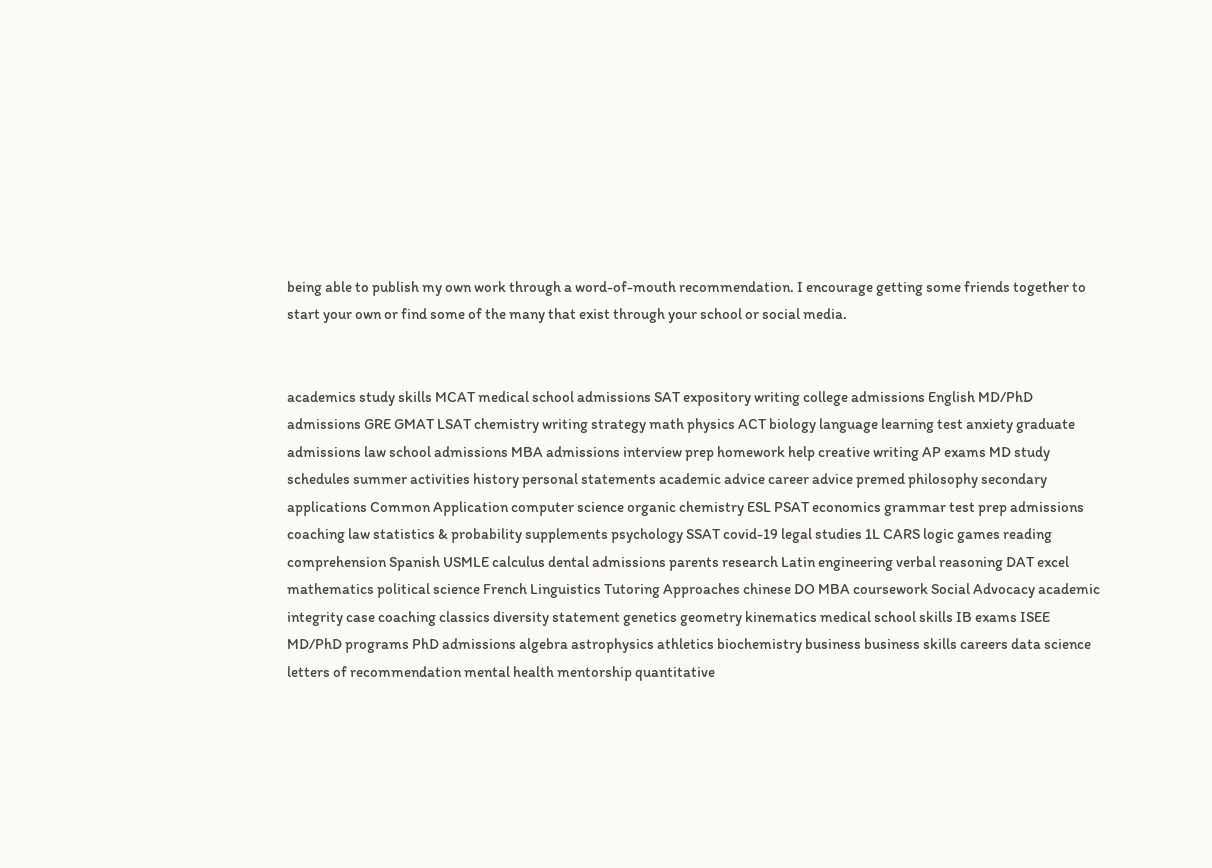being able to publish my own work through a word-of-mouth recommendation. I encourage getting some friends together to start your own or find some of the many that exist through your school or social media.


academics study skills MCAT medical school admissions SAT expository writing college admissions English MD/PhD admissions GRE GMAT LSAT chemistry writing strategy math physics ACT biology language learning test anxiety graduate admissions law school admissions MBA admissions interview prep homework help creative writing AP exams MD study schedules summer activities history personal statements academic advice career advice premed philosophy secondary applications Common Application computer science organic chemistry ESL PSAT economics grammar test prep admissions coaching law statistics & probability supplements psychology SSAT covid-19 legal studies 1L CARS logic games reading comprehension Spanish USMLE calculus dental admissions parents research Latin engineering verbal reasoning DAT excel mathematics political science French Linguistics Tutoring Approaches chinese DO MBA coursework Social Advocacy academic integrity case coaching classics diversity statement genetics geometry kinematics medical school skills IB exams ISEE MD/PhD programs PhD admissions algebra astrophysics athletics biochemistry business business skills careers data science letters of recommendation mental health mentorship quantitative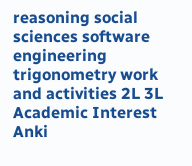reasoning social sciences software engineering trigonometry work and activities 2L 3L Academic Interest Anki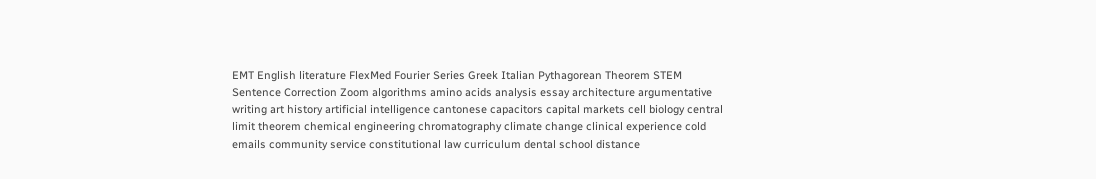EMT English literature FlexMed Fourier Series Greek Italian Pythagorean Theorem STEM Sentence Correction Zoom algorithms amino acids analysis essay architecture argumentative writing art history artificial intelligence cantonese capacitors capital markets cell biology central limit theorem chemical engineering chromatography climate change clinical experience cold emails community service constitutional law curriculum dental school distance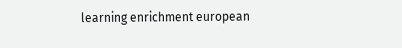learning enrichment european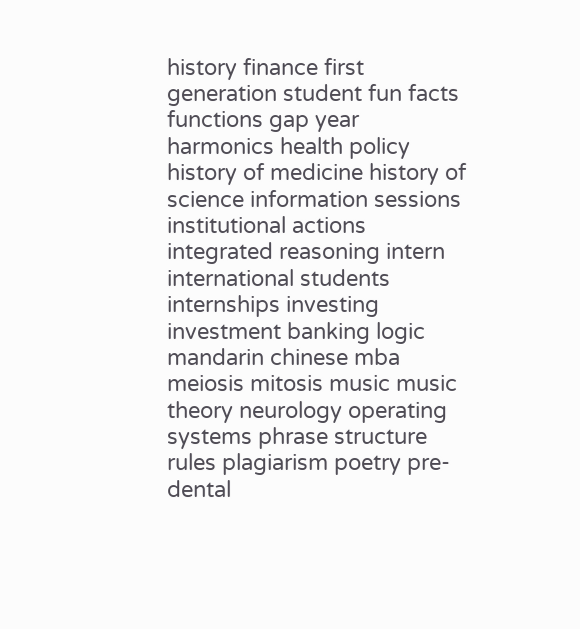history finance first generation student fun facts functions gap year harmonics health policy history of medicine history of science information sessions institutional actions integrated reasoning intern international students internships investing investment banking logic mandarin chinese mba meiosis mitosis music music theory neurology operating systems phrase structure rules plagiarism poetry pre-dental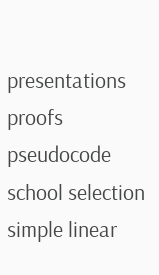presentations proofs pseudocode school selection simple linear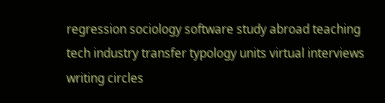regression sociology software study abroad teaching tech industry transfer typology units virtual interviews writing circles